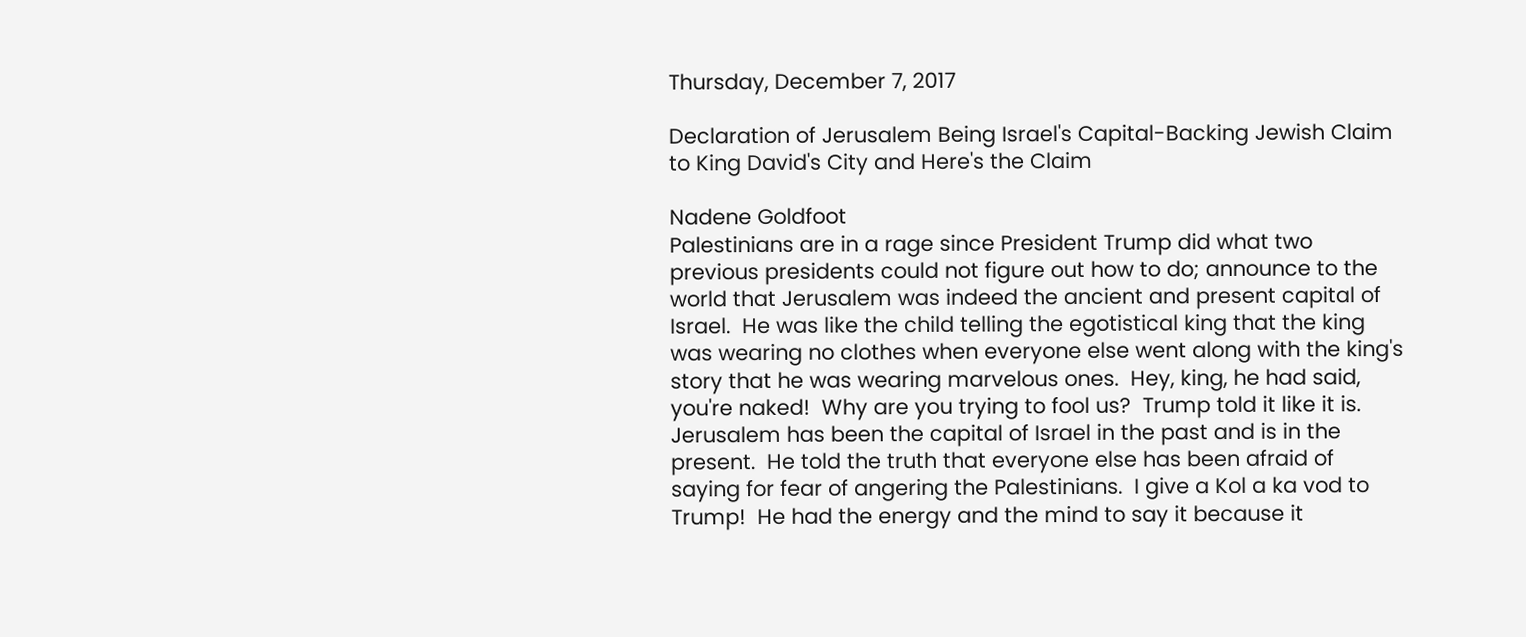Thursday, December 7, 2017

Declaration of Jerusalem Being Israel's Capital-Backing Jewish Claim to King David's City and Here's the Claim

Nadene Goldfoot
Palestinians are in a rage since President Trump did what two previous presidents could not figure out how to do; announce to the world that Jerusalem was indeed the ancient and present capital of Israel.  He was like the child telling the egotistical king that the king was wearing no clothes when everyone else went along with the king's story that he was wearing marvelous ones.  Hey, king, he had said, you're naked!  Why are you trying to fool us?  Trump told it like it is.  Jerusalem has been the capital of Israel in the past and is in the present.  He told the truth that everyone else has been afraid of saying for fear of angering the Palestinians.  I give a Kol a ka vod to Trump!  He had the energy and the mind to say it because it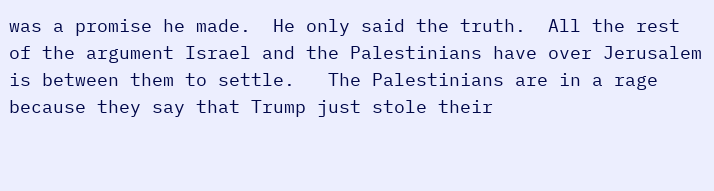was a promise he made.  He only said the truth.  All the rest of the argument Israel and the Palestinians have over Jerusalem is between them to settle.   The Palestinians are in a rage because they say that Trump just stole their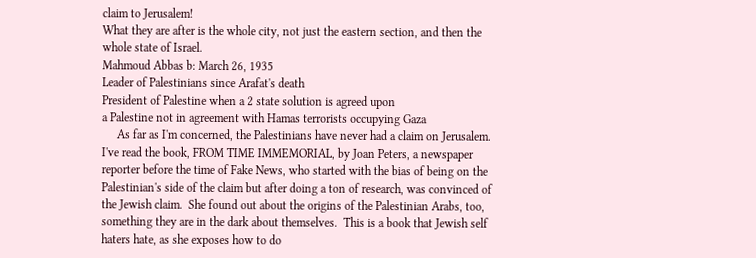claim to Jerusalem!
What they are after is the whole city, not just the eastern section, and then the whole state of Israel.
Mahmoud Abbas b: March 26, 1935
Leader of Palestinians since Arafat's death
President of Palestine when a 2 state solution is agreed upon
a Palestine not in agreement with Hamas terrorists occupying Gaza
     As far as I'm concerned, the Palestinians have never had a claim on Jerusalem.  I've read the book, FROM TIME IMMEMORIAL, by Joan Peters, a newspaper reporter before the time of Fake News, who started with the bias of being on the Palestinian's side of the claim but after doing a ton of research, was convinced of the Jewish claim.  She found out about the origins of the Palestinian Arabs, too, something they are in the dark about themselves.  This is a book that Jewish self haters hate, as she exposes how to do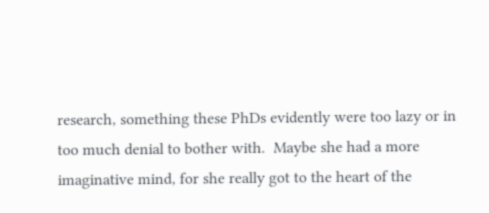research, something these PhDs evidently were too lazy or in too much denial to bother with.  Maybe she had a more imaginative mind, for she really got to the heart of the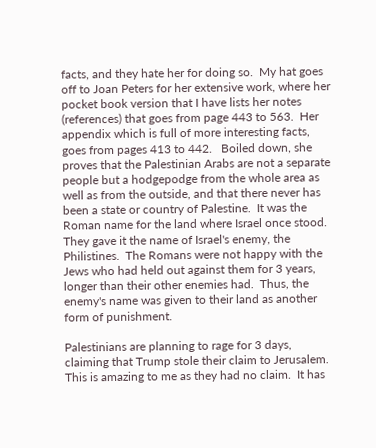facts, and they hate her for doing so.  My hat goes off to Joan Peters for her extensive work, where her pocket book version that I have lists her notes (references) that goes from page 443 to 563.  Her appendix which is full of more interesting facts, goes from pages 413 to 442.   Boiled down, she proves that the Palestinian Arabs are not a separate people but a hodgepodge from the whole area as well as from the outside, and that there never has been a state or country of Palestine.  It was the Roman name for the land where Israel once stood.  They gave it the name of Israel's enemy, the Philistines.  The Romans were not happy with the Jews who had held out against them for 3 years, longer than their other enemies had.  Thus, the enemy's name was given to their land as another form of punishment.

Palestinians are planning to rage for 3 days, claiming that Trump stole their claim to Jerusalem.  This is amazing to me as they had no claim.  It has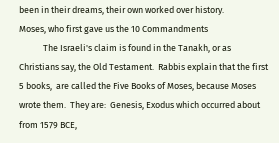been in their dreams, their own worked over history.
Moses, who first gave us the 10 Commandments
            The Israeli's claim is found in the Tanakh, or as Christians say, the Old Testament.  Rabbis explain that the first 5 books,  are called the Five Books of Moses, because Moses wrote them.  They are:  Genesis, Exodus which occurred about from 1579 BCE,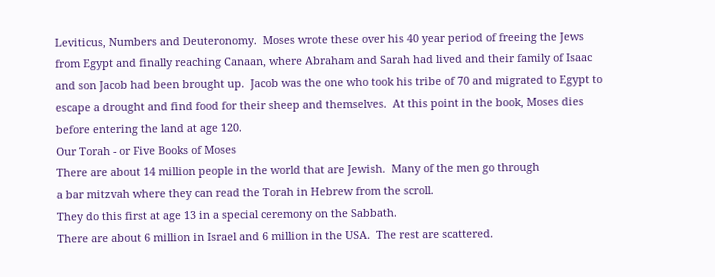Leviticus, Numbers and Deuteronomy.  Moses wrote these over his 40 year period of freeing the Jews from Egypt and finally reaching Canaan, where Abraham and Sarah had lived and their family of Isaac and son Jacob had been brought up.  Jacob was the one who took his tribe of 70 and migrated to Egypt to escape a drought and find food for their sheep and themselves.  At this point in the book, Moses dies before entering the land at age 120.
Our Torah - or Five Books of Moses
There are about 14 million people in the world that are Jewish.  Many of the men go through
a bar mitzvah where they can read the Torah in Hebrew from the scroll.
They do this first at age 13 in a special ceremony on the Sabbath.
There are about 6 million in Israel and 6 million in the USA.  The rest are scattered.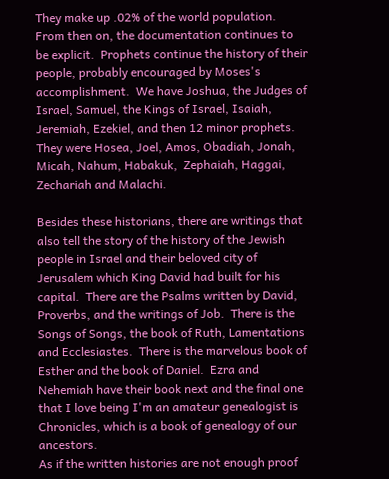They make up .02% of the world population.
From then on, the documentation continues to be explicit.  Prophets continue the history of their people, probably encouraged by Moses's accomplishment.  We have Joshua, the Judges of Israel, Samuel, the Kings of Israel, Isaiah, Jeremiah, Ezekiel, and then 12 minor prophets.  They were Hosea, Joel, Amos, Obadiah, Jonah, Micah, Nahum, Habakuk,  Zephaiah, Haggai, Zechariah and Malachi.

Besides these historians, there are writings that also tell the story of the history of the Jewish people in Israel and their beloved city of Jerusalem which King David had built for his capital.  There are the Psalms written by David, Proverbs, and the writings of Job.  There is the Songs of Songs, the book of Ruth, Lamentations and Ecclesiastes.  There is the marvelous book of Esther and the book of Daniel.  Ezra and Nehemiah have their book next and the final one that I love being I'm an amateur genealogist is Chronicles, which is a book of genealogy of our ancestors.
As if the written histories are not enough proof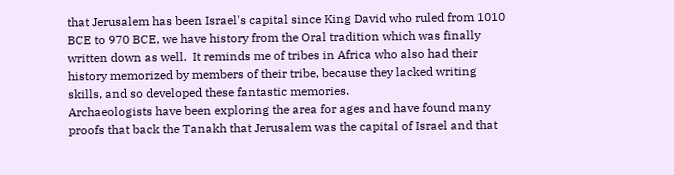that Jerusalem has been Israel's capital since King David who ruled from 1010 BCE to 970 BCE, we have history from the Oral tradition which was finally written down as well.  It reminds me of tribes in Africa who also had their history memorized by members of their tribe, because they lacked writing skills, and so developed these fantastic memories.
Archaeologists have been exploring the area for ages and have found many proofs that back the Tanakh that Jerusalem was the capital of Israel and that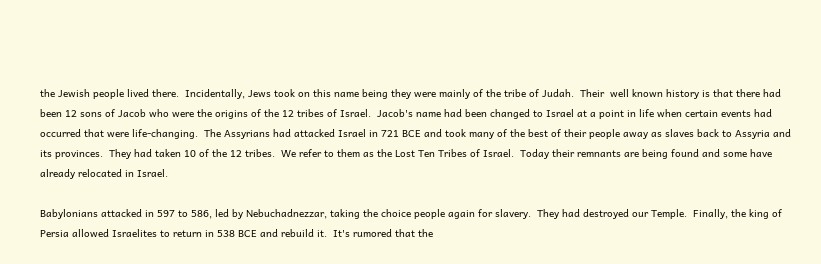the Jewish people lived there.  Incidentally, Jews took on this name being they were mainly of the tribe of Judah.  Their  well known history is that there had been 12 sons of Jacob who were the origins of the 12 tribes of Israel.  Jacob's name had been changed to Israel at a point in life when certain events had occurred that were life-changing.  The Assyrians had attacked Israel in 721 BCE and took many of the best of their people away as slaves back to Assyria and its provinces.  They had taken 10 of the 12 tribes.  We refer to them as the Lost Ten Tribes of Israel.  Today their remnants are being found and some have already relocated in Israel.

Babylonians attacked in 597 to 586, led by Nebuchadnezzar, taking the choice people again for slavery.  They had destroyed our Temple.  Finally, the king of Persia allowed Israelites to return in 538 BCE and rebuild it.  It's rumored that the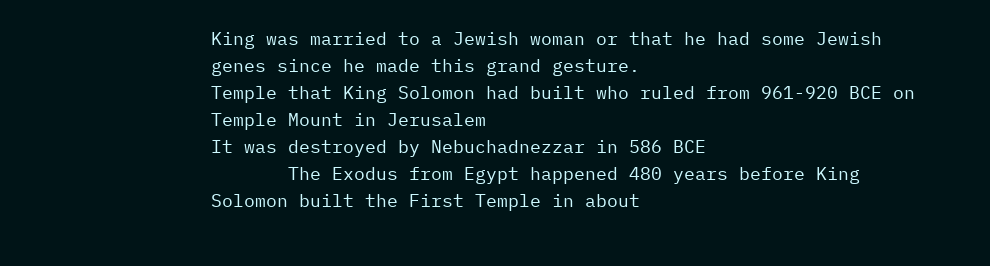King was married to a Jewish woman or that he had some Jewish genes since he made this grand gesture.
Temple that King Solomon had built who ruled from 961-920 BCE on Temple Mount in Jerusalem
It was destroyed by Nebuchadnezzar in 586 BCE
       The Exodus from Egypt happened 480 years before King Solomon built the First Temple in about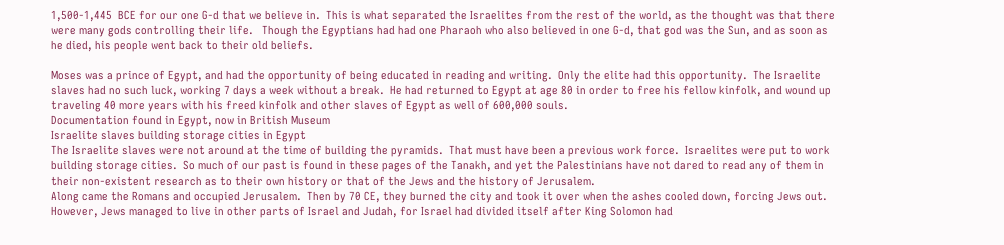1,500-1,445  BCE for our one G-d that we believe in.  This is what separated the Israelites from the rest of the world, as the thought was that there were many gods controlling their life.   Though the Egyptians had had one Pharaoh who also believed in one G-d, that god was the Sun, and as soon as he died, his people went back to their old beliefs.

Moses was a prince of Egypt, and had the opportunity of being educated in reading and writing.  Only the elite had this opportunity.  The Israelite slaves had no such luck, working 7 days a week without a break.  He had returned to Egypt at age 80 in order to free his fellow kinfolk, and wound up traveling 40 more years with his freed kinfolk and other slaves of Egypt as well of 600,000 souls.
Documentation found in Egypt, now in British Museum
Israelite slaves building storage cities in Egypt
The Israelite slaves were not around at the time of building the pyramids.  That must have been a previous work force.  Israelites were put to work building storage cities.  So much of our past is found in these pages of the Tanakh, and yet the Palestinians have not dared to read any of them in their non-existent research as to their own history or that of the Jews and the history of Jerusalem.
Along came the Romans and occupied Jerusalem.  Then by 70 CE, they burned the city and took it over when the ashes cooled down, forcing Jews out.  However, Jews managed to live in other parts of Israel and Judah, for Israel had divided itself after King Solomon had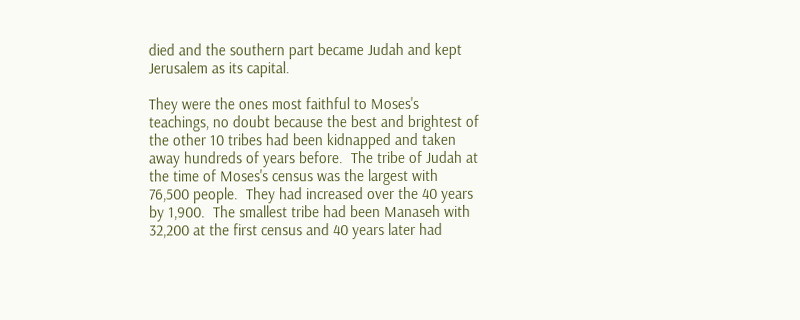died and the southern part became Judah and kept Jerusalem as its capital.

They were the ones most faithful to Moses's teachings, no doubt because the best and brightest of the other 10 tribes had been kidnapped and taken away hundreds of years before.  The tribe of Judah at the time of Moses's census was the largest with 76,500 people.  They had increased over the 40 years by 1,900.  The smallest tribe had been Manaseh with 32,200 at the first census and 40 years later had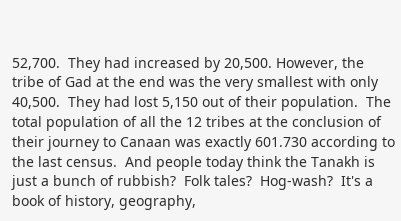52,700.  They had increased by 20,500. However, the tribe of Gad at the end was the very smallest with only 40,500.  They had lost 5,150 out of their population.  The total population of all the 12 tribes at the conclusion of their journey to Canaan was exactly 601.730 according to the last census.  And people today think the Tanakh is just a bunch of rubbish?  Folk tales?  Hog-wash?  It's a book of history, geography,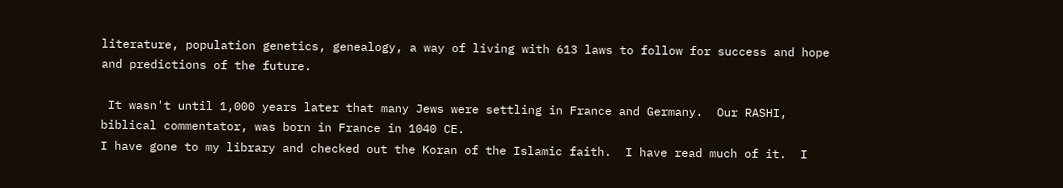literature, population genetics, genealogy, a way of living with 613 laws to follow for success and hope and predictions of the future.

 It wasn't until 1,000 years later that many Jews were settling in France and Germany.  Our RASHI, biblical commentator, was born in France in 1040 CE.
I have gone to my library and checked out the Koran of the Islamic faith.  I have read much of it.  I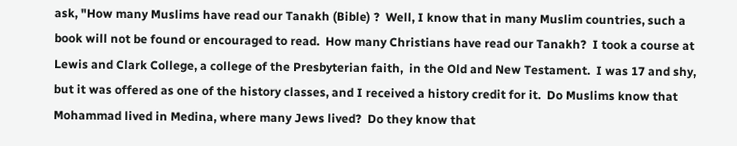ask, "How many Muslims have read our Tanakh (Bible) ?  Well, I know that in many Muslim countries, such a book will not be found or encouraged to read.  How many Christians have read our Tanakh?  I took a course at Lewis and Clark College, a college of the Presbyterian faith,  in the Old and New Testament.  I was 17 and shy, but it was offered as one of the history classes, and I received a history credit for it.  Do Muslims know that Mohammad lived in Medina, where many Jews lived?  Do they know that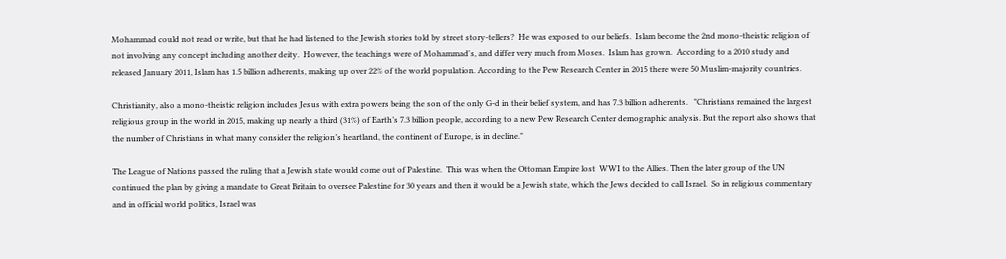Mohammad could not read or write, but that he had listened to the Jewish stories told by street story-tellers?  He was exposed to our beliefs.  Islam become the 2nd mono-theistic religion of not involving any concept including another deity.  However, the teachings were of Mohammad's, and differ very much from Moses.  Islam has grown.  According to a 2010 study and released January 2011, Islam has 1.5 billion adherents, making up over 22% of the world population. According to the Pew Research Center in 2015 there were 50 Muslim-majority countries.

Christianity, also a mono-theistic religion includes Jesus with extra powers being the son of the only G-d in their belief system, and has 7.3 billion adherents.   "Christians remained the largest religious group in the world in 2015, making up nearly a third (31%) of Earth’s 7.3 billion people, according to a new Pew Research Center demographic analysis. But the report also shows that the number of Christians in what many consider the religion’s heartland, the continent of Europe, is in decline."

The League of Nations passed the ruling that a Jewish state would come out of Palestine.  This was when the Ottoman Empire lost  WWI to the Allies. Then the later group of the UN continued the plan by giving a mandate to Great Britain to oversee Palestine for 30 years and then it would be a Jewish state, which the Jews decided to call Israel.  So in religious commentary and in official world politics, Israel was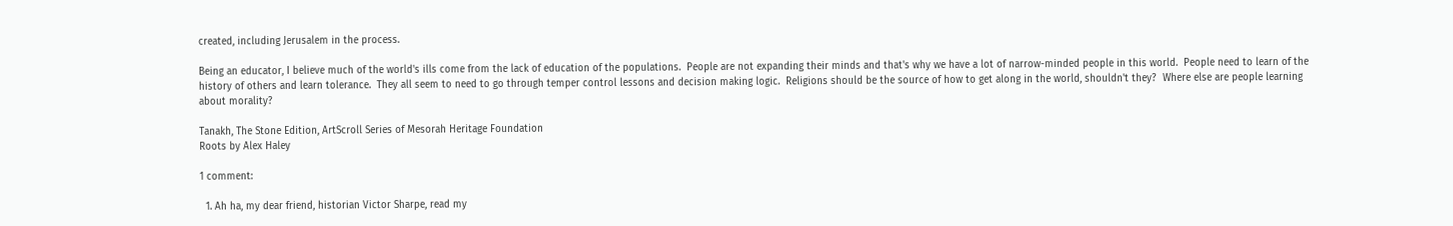created, including Jerusalem in the process.

Being an educator, I believe much of the world's ills come from the lack of education of the populations.  People are not expanding their minds and that's why we have a lot of narrow-minded people in this world.  People need to learn of the history of others and learn tolerance.  They all seem to need to go through temper control lessons and decision making logic.  Religions should be the source of how to get along in the world, shouldn't they?  Where else are people learning about morality?

Tanakh, The Stone Edition, ArtScroll Series of Mesorah Heritage Foundation
Roots by Alex Haley

1 comment:

  1. Ah ha, my dear friend, historian Victor Sharpe, read my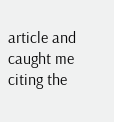article and caught me citing the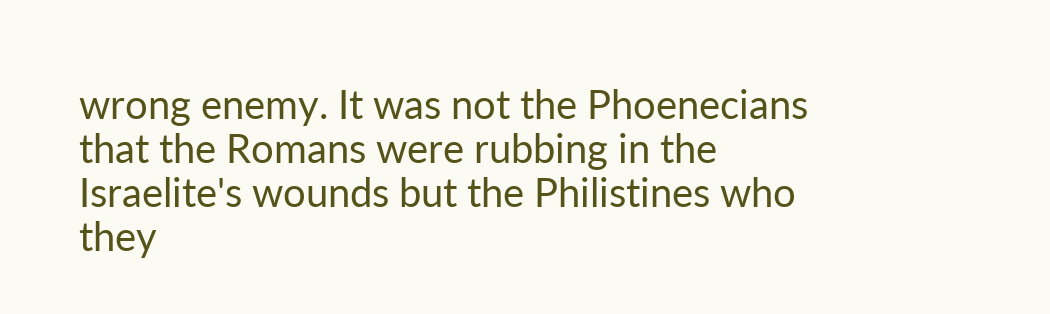wrong enemy. It was not the Phoenecians that the Romans were rubbing in the Israelite's wounds but the Philistines who they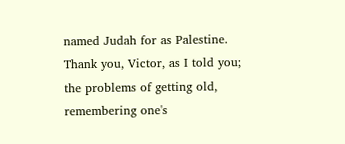named Judah for as Palestine. Thank you, Victor, as I told you; the problems of getting old, remembering one's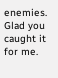enemies. Glad you caught it for me.